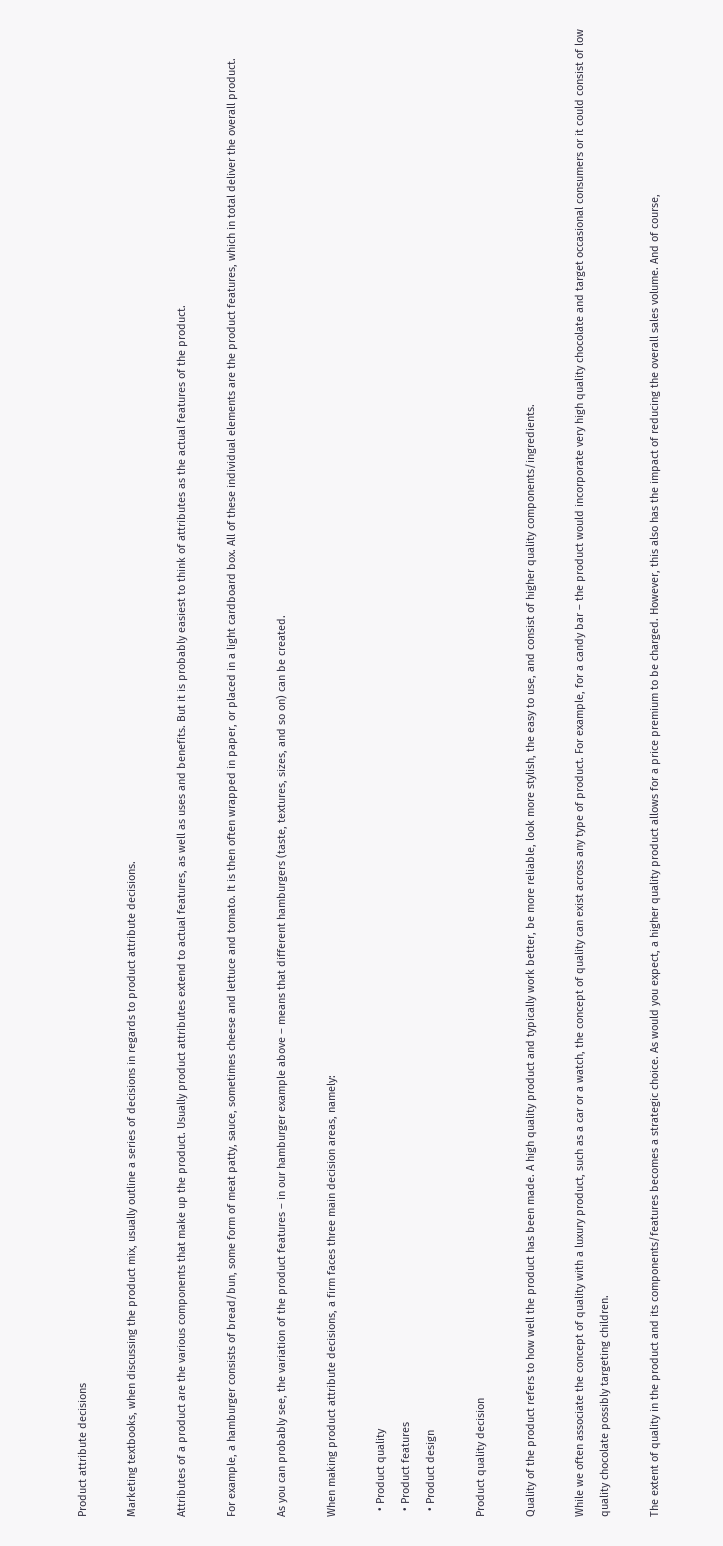Product attribute decisions

Marketing textbooks, when discussing the product mix, usually outline a series of decisions in regards to product attribute decisions.

Attributes of a product are the various components that make up the product. Usually product attributes extend to actual features, as well as uses and benefits. But it is probably easiest to think of attributes as the actual features of the product.

For example, a hamburger consists of bread/bun, some form of meat patty, sauce, sometimes cheese and lettuce and tomato. It is then often wrapped in paper, or placed in a light cardboard box. All of these individual elements are the product features, which in total deliver the overall product.

As you can probably see, the variation of the product features – in our hamburger example above – means that different hamburgers (taste, textures, sizes, and so on) can be created.

When making product attribute decisions, a firm faces three main decision areas, namely:

  • Product quality
  • Product features
  • Product design

Product quality decision

Quality of the product refers to how well the product has been made. A high quality product and typically work better, be more reliable, look more stylish, the easy to use, and consist of higher quality components/ingredients.

While we often associate the concept of quality with a luxury product, such as a car or a watch, the concept of quality can exist across any type of product. For example, for a candy bar – the product would incorporate very high quality chocolate and target occasional consumers or it could consist of low quality chocolate possibly targeting children.

The extent of quality in the product and its components/features becomes a strategic choice. As would you expect, a higher quality product allows for a price premium to be charged. However, this also has the impact of reducing the overall sales volume. And of course,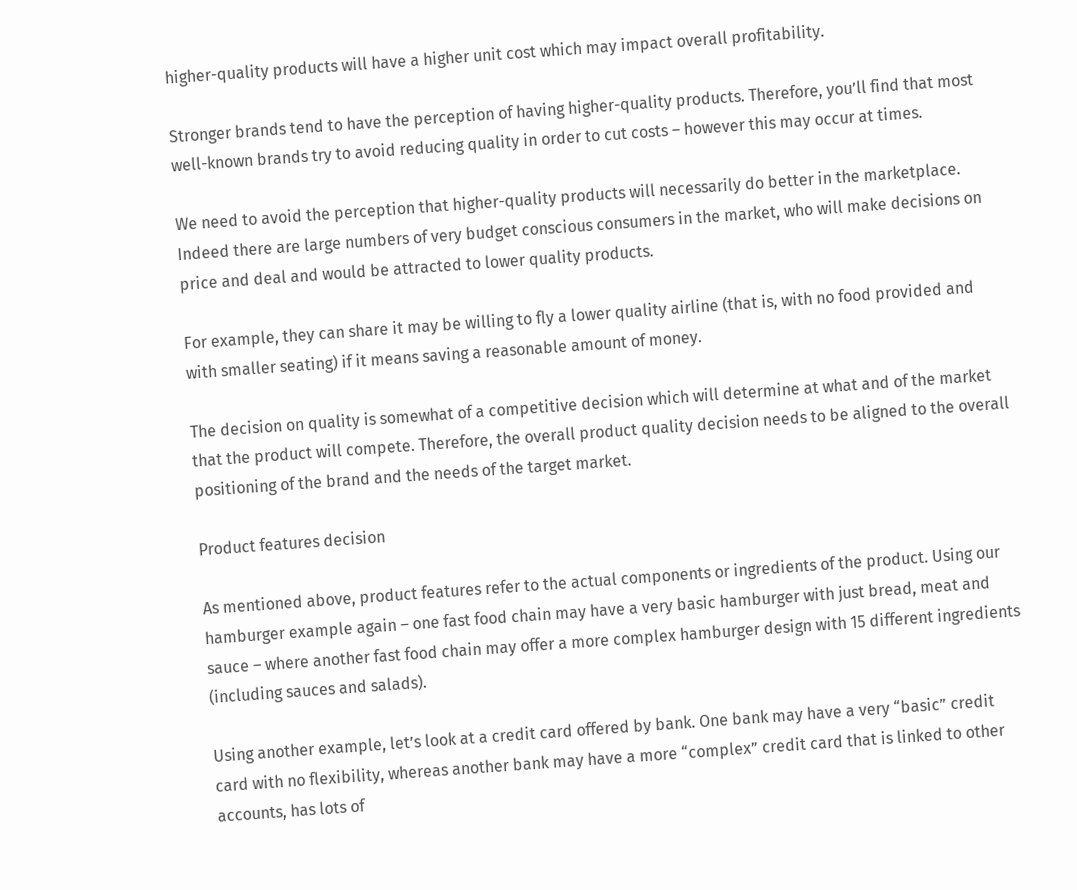higher-quality products will have a higher unit cost which may impact overall profitability.

Stronger brands tend to have the perception of having higher-quality products. Therefore, you’ll find that most well-known brands try to avoid reducing quality in order to cut costs – however this may occur at times.

We need to avoid the perception that higher-quality products will necessarily do better in the marketplace. Indeed there are large numbers of very budget conscious consumers in the market, who will make decisions on price and deal and would be attracted to lower quality products.

For example, they can share it may be willing to fly a lower quality airline (that is, with no food provided and with smaller seating) if it means saving a reasonable amount of money.

The decision on quality is somewhat of a competitive decision which will determine at what and of the market that the product will compete. Therefore, the overall product quality decision needs to be aligned to the overall positioning of the brand and the needs of the target market.

Product features decision

As mentioned above, product features refer to the actual components or ingredients of the product. Using our hamburger example again – one fast food chain may have a very basic hamburger with just bread, meat and sauce – where another fast food chain may offer a more complex hamburger design with 15 different ingredients (including sauces and salads).

Using another example, let’s look at a credit card offered by bank. One bank may have a very “basic” credit card with no flexibility, whereas another bank may have a more “complex” credit card that is linked to other accounts, has lots of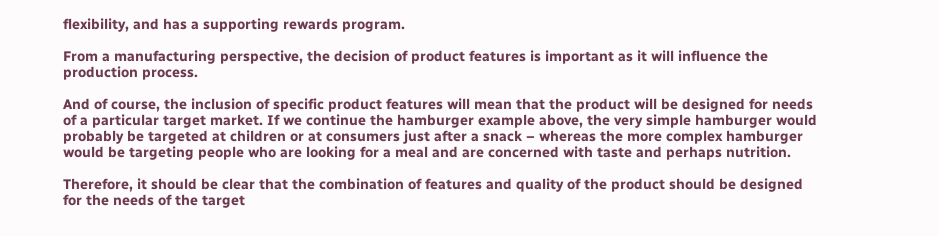flexibility, and has a supporting rewards program.

From a manufacturing perspective, the decision of product features is important as it will influence the production process.

And of course, the inclusion of specific product features will mean that the product will be designed for needs of a particular target market. If we continue the hamburger example above, the very simple hamburger would probably be targeted at children or at consumers just after a snack – whereas the more complex hamburger would be targeting people who are looking for a meal and are concerned with taste and perhaps nutrition.

Therefore, it should be clear that the combination of features and quality of the product should be designed for the needs of the target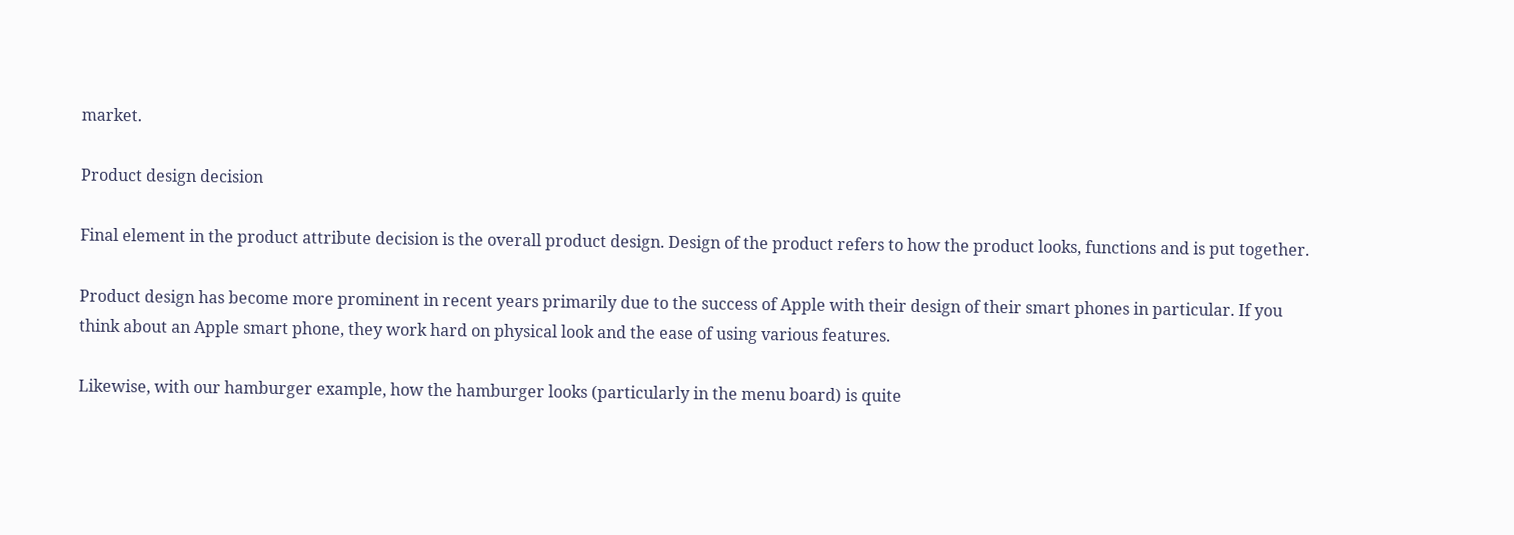market.

Product design decision

Final element in the product attribute decision is the overall product design. Design of the product refers to how the product looks, functions and is put together.

Product design has become more prominent in recent years primarily due to the success of Apple with their design of their smart phones in particular. If you think about an Apple smart phone, they work hard on physical look and the ease of using various features.

Likewise, with our hamburger example, how the hamburger looks (particularly in the menu board) is quite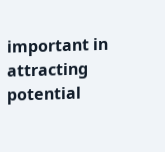important in attracting potential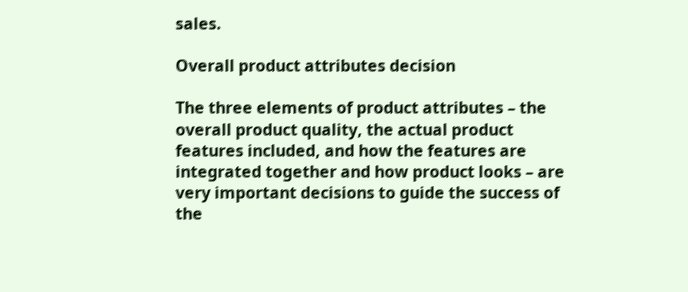sales.

Overall product attributes decision

The three elements of product attributes – the overall product quality, the actual product features included, and how the features are integrated together and how product looks – are very important decisions to guide the success of the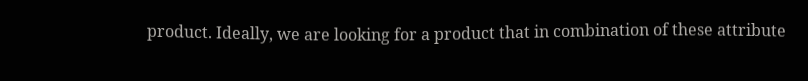product. Ideally, we are looking for a product that in combination of these attribute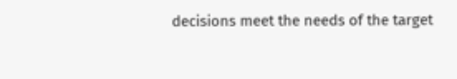decisions meet the needs of the target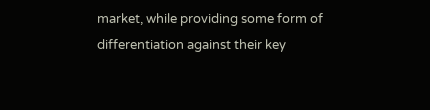market, while providing some form of differentiation against their key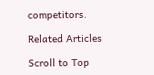competitors.

Related Articles

Scroll to Top